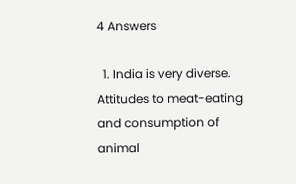4 Answers

  1. India is very diverse. Attitudes to meat-eating and consumption of animal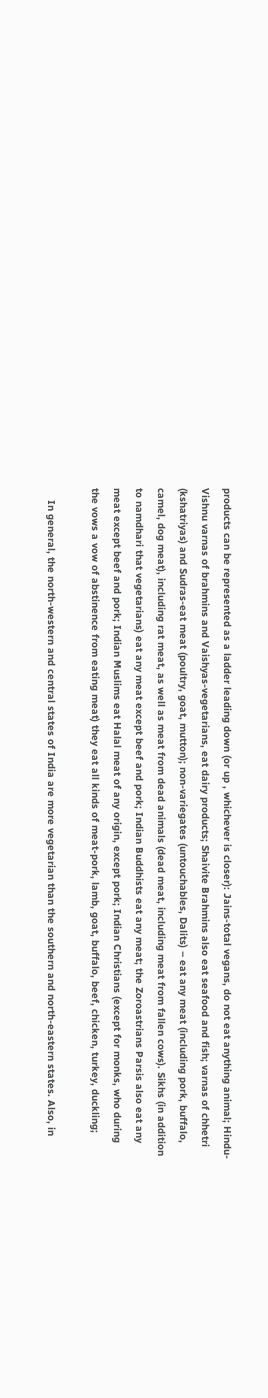products can be represented as a ladder leading down (or up , whichever is closer): Jains-total vegans, do not eat anything animal; Hindu-Vishnu varnas of brahmins and Vaishyas-vegetarians, eat dairy products; Shaivite Brahmins also eat seafood and fish; varnas of chhetri (kshatriyas) and Sudras-eat meat (poultry, goat, mutton); non-variegates (untouchables, Dalits) – eat any meat (including pork, buffalo, camel, dog meat), including rat meat, as well as meat from dead animals (dead meat, including meat from fallen cows). Sikhs (in addition to namdhari that vegetarians) eat any meat except beef and pork; Indian Buddhists eat any meat; the Zoroastrians Parsis also eat any meat except beef and pork; Indian Muslims eat Halal meat of any origin, except pork; Indian Christians (except for monks, who during the vows a vow of abstinence from eating meat) they eat all kinds of meat-pork, lamb, goat, buffalo, beef, chicken, turkey, duckling;

    In general, the north-western and central states of India are more vegetarian than the southern and north-eastern states. Also, in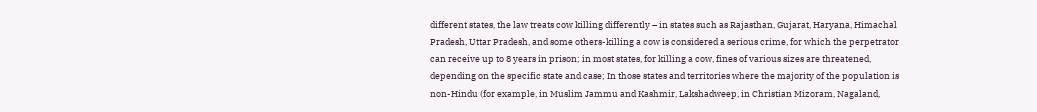different states, the law treats cow killing differently – in states such as Rajasthan, Gujarat, Haryana, Himachal Pradesh, Uttar Pradesh, and some others-killing a cow is considered a serious crime, for which the perpetrator can receive up to 8 years in prison; in most states, for killing a cow, fines of various sizes are threatened, depending on the specific state and case; In those states and territories where the majority of the population is non-Hindu (for example, in Muslim Jammu and Kashmir, Lakshadweep, in Christian Mizoram, Nagaland,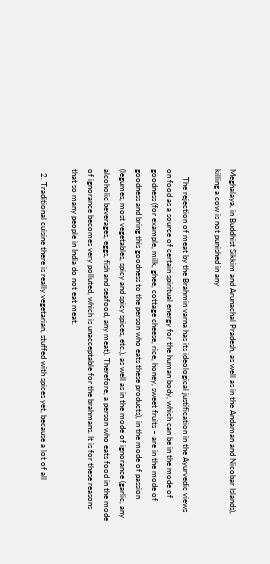Meghalaya, in Buddhist Sikkim and Arunachal Pradesh, as well as in the Andaman and Nicobar Islands), killing a cow is not punished in any

    The rejection of meat by the Brahmin varna has its ideological justification in the Ayurvedic views on food as a source of certain spiritual energy for the human body, which can be in the mode of goodness (for example, milk, ghee, cottage cheese, rice, honey, sweet fruits – are in the mode of goodness and bring this goodness to the person who eats these products), in the mode of passion (legumes, most vegetables, spicy and spicy spices, etc.), as well as in the mode of ignorance (garlic, any alcoholic beverages, eggs, fish and seafood, any meat). Therefore, a person who eats food in the mode of ignorance becomes very polluted, which is unacceptable for the brahmans. It is for these reasons that so many people in India do not eat meat.

  2. Traditional cuisine there is really vegetarian, stuffed with spices yet, because a lot of all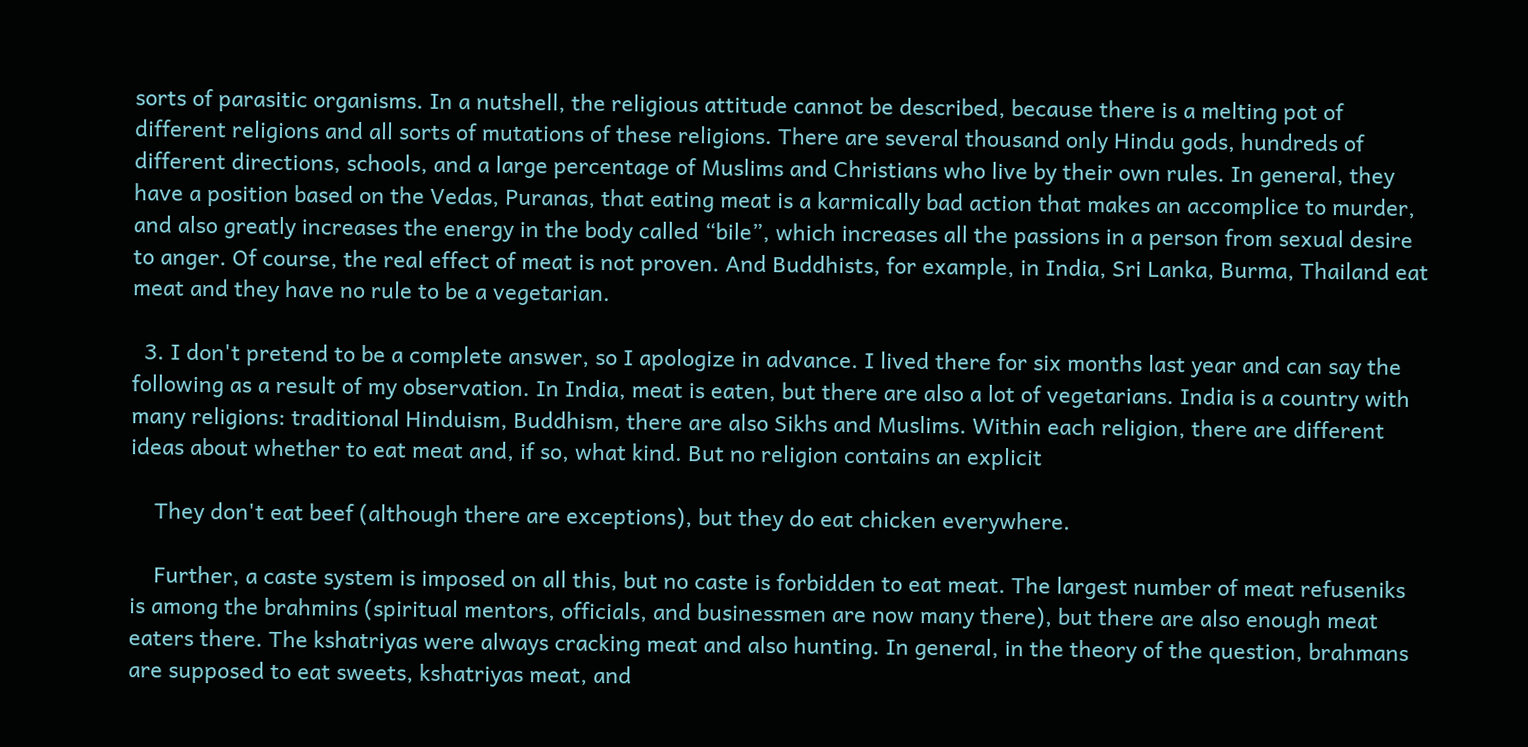sorts of parasitic organisms. In a nutshell, the religious attitude cannot be described, because there is a melting pot of different religions and all sorts of mutations of these religions. There are several thousand only Hindu gods, hundreds of different directions, schools, and a large percentage of Muslims and Christians who live by their own rules. In general, they have a position based on the Vedas, Puranas, that eating meat is a karmically bad action that makes an accomplice to murder, and also greatly increases the energy in the body called “bile”, which increases all the passions in a person from sexual desire to anger. Of course, the real effect of meat is not proven. And Buddhists, for example, in India, Sri Lanka, Burma, Thailand eat meat and they have no rule to be a vegetarian.

  3. I don't pretend to be a complete answer, so I apologize in advance. I lived there for six months last year and can say the following as a result of my observation. In India, meat is eaten, but there are also a lot of vegetarians. India is a country with many religions: traditional Hinduism, Buddhism, there are also Sikhs and Muslims. Within each religion, there are different ideas about whether to eat meat and, if so, what kind. But no religion contains an explicit

    They don't eat beef (although there are exceptions), but they do eat chicken everywhere.

    Further, a caste system is imposed on all this, but no caste is forbidden to eat meat. The largest number of meat refuseniks is among the brahmins (spiritual mentors, officials, and businessmen are now many there), but there are also enough meat eaters there. The kshatriyas were always cracking meat and also hunting. In general, in the theory of the question, brahmans are supposed to eat sweets, kshatriyas meat, and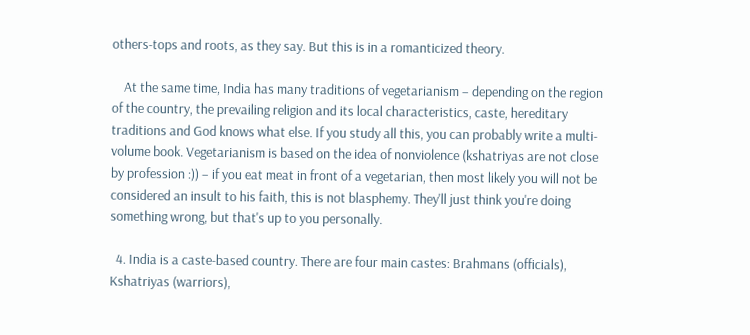others-tops and roots, as they say. But this is in a romanticized theory.

    At the same time, India has many traditions of vegetarianism – depending on the region of the country, the prevailing religion and its local characteristics, caste, hereditary traditions and God knows what else. If you study all this, you can probably write a multi-volume book. Vegetarianism is based on the idea of nonviolence (kshatriyas are not close by profession :)) – if you eat meat in front of a vegetarian, then most likely you will not be considered an insult to his faith, this is not blasphemy. They'll just think you're doing something wrong, but that's up to you personally.

  4. India is a caste-based country. There are four main castes: Brahmans (officials), Kshatriyas (warriors),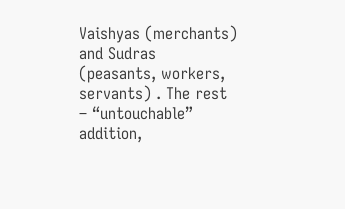Vaishyas (merchants) and Sudras (peasants, workers, servants) . The rest – “untouchable” addition,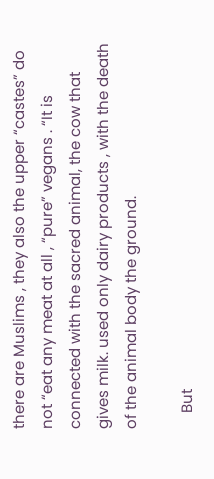there are Muslims , they also the upper “castes” do not “eat any meat at all , “pure” vegans . “It is connected with the sacred animal, the cow that gives milk. used only dairy products , with the death of the animal body the ground.

    But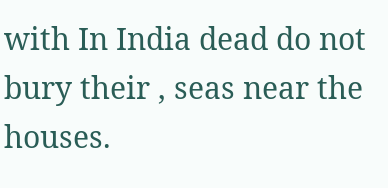with In India dead do not bury their , seas near the houses.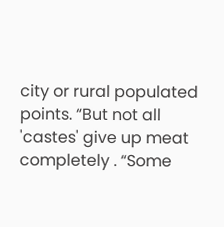city or rural populated points. “But not all 'castes' give up meat completely . “Some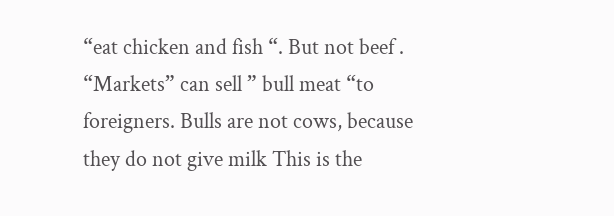“eat chicken and fish “. But not beef . “Markets” can sell ” bull meat “to foreigners. Bulls are not cows, because they do not give milk This is the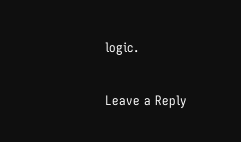logic.

Leave a Reply